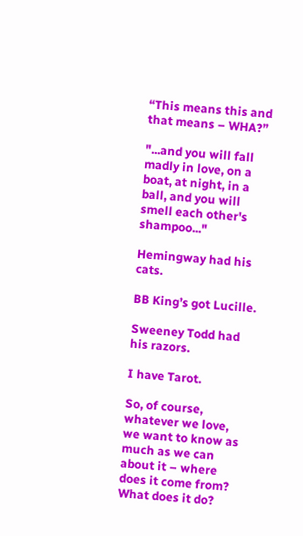“This means this and that means – WHA?”

"...and you will fall madly in love, on a boat, at night, in a ball, and you will smell each other's shampoo..."

Hemingway had his cats.

BB King’s got Lucille.

Sweeney Todd had his razors.

I have Tarot.

So, of course, whatever we love, we want to know as much as we can about it – where does it come from? What does it do?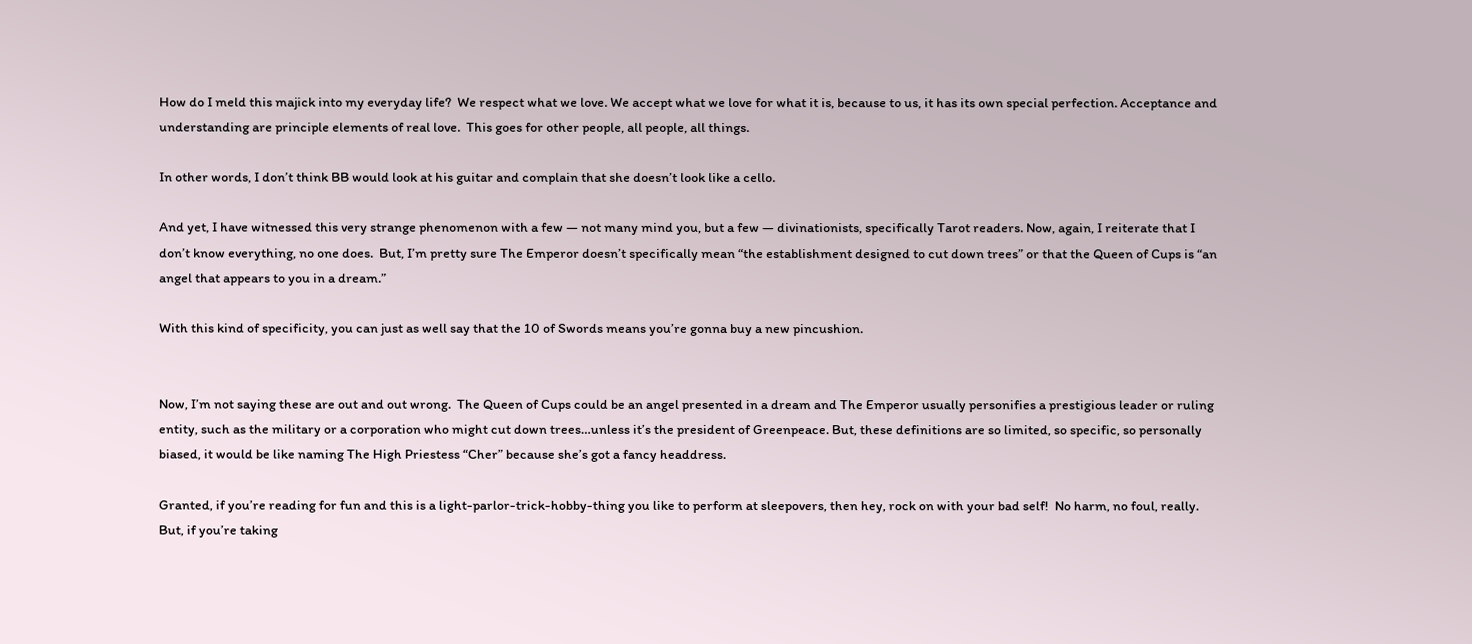How do I meld this majick into my everyday life?  We respect what we love. We accept what we love for what it is, because to us, it has its own special perfection. Acceptance and understanding are principle elements of real love.  This goes for other people, all people, all things.

In other words, I don’t think BB would look at his guitar and complain that she doesn’t look like a cello.

And yet, I have witnessed this very strange phenomenon with a few — not many mind you, but a few — divinationists, specifically Tarot readers. Now, again, I reiterate that I don’t know everything, no one does.  But, I’m pretty sure The Emperor doesn’t specifically mean “the establishment designed to cut down trees” or that the Queen of Cups is “an angel that appears to you in a dream.”

With this kind of specificity, you can just as well say that the 10 of Swords means you’re gonna buy a new pincushion.


Now, I’m not saying these are out and out wrong.  The Queen of Cups could be an angel presented in a dream and The Emperor usually personifies a prestigious leader or ruling entity, such as the military or a corporation who might cut down trees…unless it’s the president of Greenpeace. But, these definitions are so limited, so specific, so personally biased, it would be like naming The High Priestess “Cher” because she’s got a fancy headdress.

Granted, if you’re reading for fun and this is a light-parlor-trick-hobby-thing you like to perform at sleepovers, then hey, rock on with your bad self!  No harm, no foul, really.  But, if you’re taking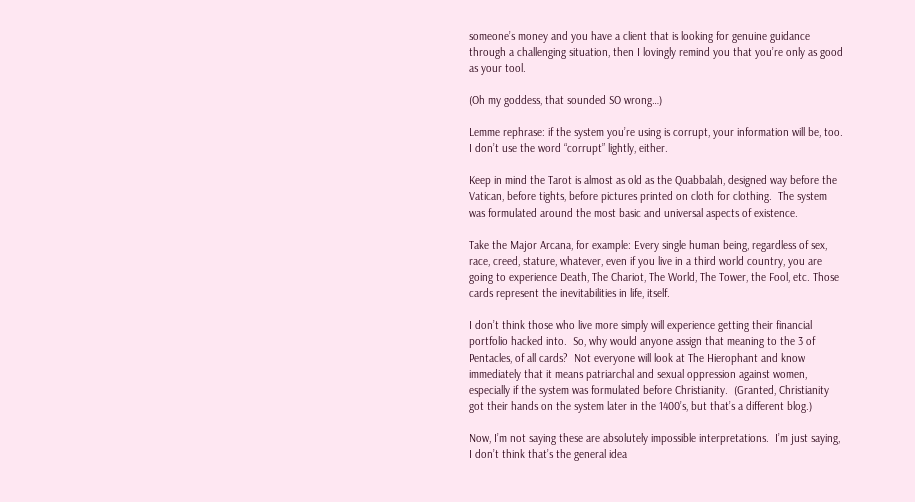someone’s money and you have a client that is looking for genuine guidance through a challenging situation, then I lovingly remind you that you’re only as good as your tool.

(Oh my goddess, that sounded SO wrong…)

Lemme rephrase: if the system you’re using is corrupt, your information will be, too.  I don’t use the word “corrupt” lightly, either.

Keep in mind the Tarot is almost as old as the Quabbalah, designed way before the Vatican, before tights, before pictures printed on cloth for clothing.  The system was formulated around the most basic and universal aspects of existence.

Take the Major Arcana, for example: Every single human being, regardless of sex, race, creed, stature, whatever, even if you live in a third world country, you are going to experience Death, The Chariot, The World, The Tower, the Fool, etc. Those cards represent the inevitabilities in life, itself.

I don’t think those who live more simply will experience getting their financial portfolio hacked into.  So, why would anyone assign that meaning to the 3 of Pentacles, of all cards?  Not everyone will look at The Hierophant and know immediately that it means patriarchal and sexual oppression against women, especially if the system was formulated before Christianity.  (Granted, Christianity got their hands on the system later in the 1400’s, but that’s a different blog.)

Now, I’m not saying these are absolutely impossible interpretations.  I’m just saying, I don’t think that’s the general idea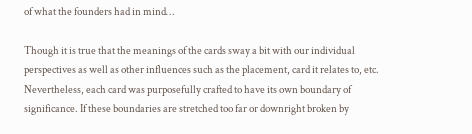of what the founders had in mind…

Though it is true that the meanings of the cards sway a bit with our individual perspectives as well as other influences such as the placement, card it relates to, etc.  Nevertheless, each card was purposefully crafted to have its own boundary of significance. If these boundaries are stretched too far or downright broken by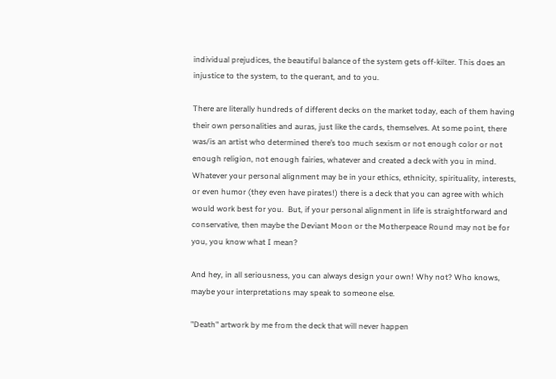individual prejudices, the beautiful balance of the system gets off-kilter. This does an injustice to the system, to the querant, and to you.

There are literally hundreds of different decks on the market today, each of them having their own personalities and auras, just like the cards, themselves. At some point, there was/is an artist who determined there’s too much sexism or not enough color or not enough religion, not enough fairies, whatever and created a deck with you in mind. Whatever your personal alignment may be in your ethics, ethnicity, spirituality, interests, or even humor (they even have pirates!) there is a deck that you can agree with which would work best for you.  But, if your personal alignment in life is straightforward and conservative, then maybe the Deviant Moon or the Motherpeace Round may not be for you, you know what I mean?

And hey, in all seriousness, you can always design your own! Why not? Who knows, maybe your interpretations may speak to someone else.

"Death" artwork by me from the deck that will never happen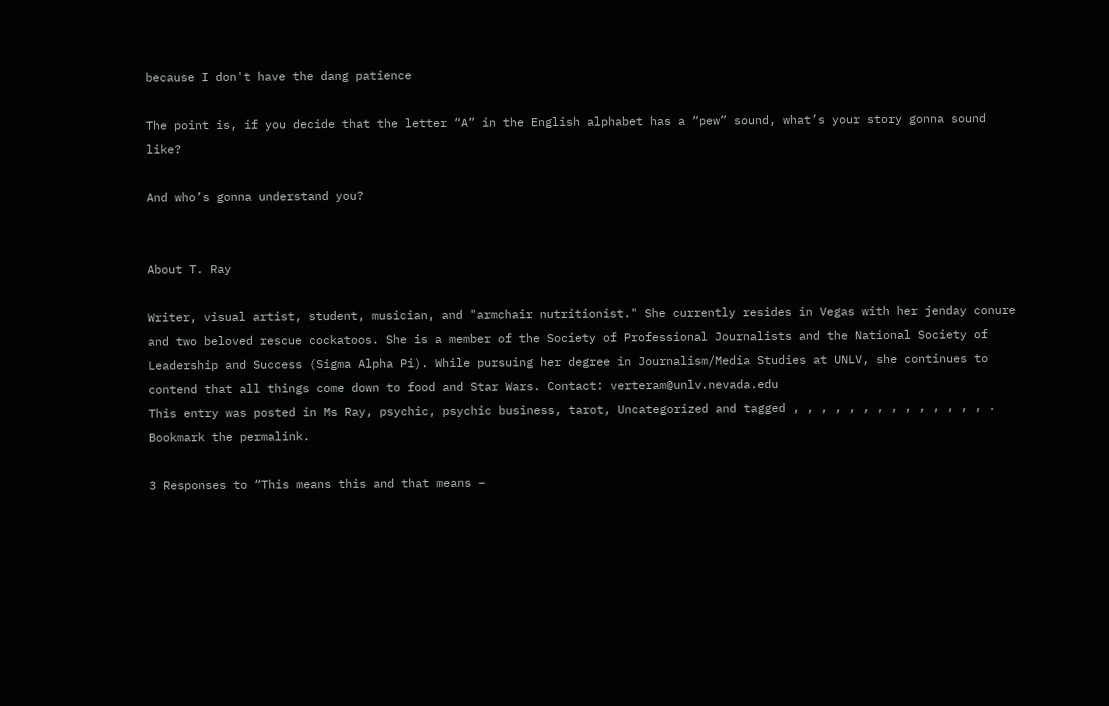because I don't have the dang patience

The point is, if you decide that the letter “A” in the English alphabet has a “pew” sound, what’s your story gonna sound like?

And who’s gonna understand you?


About T. Ray

Writer, visual artist, student, musician, and "armchair nutritionist." She currently resides in Vegas with her jenday conure and two beloved rescue cockatoos. She is a member of the Society of Professional Journalists and the National Society of Leadership and Success (Sigma Alpha Pi). While pursuing her degree in Journalism/Media Studies at UNLV, she continues to contend that all things come down to food and Star Wars. Contact: verteram@unlv.nevada.edu
This entry was posted in Ms Ray, psychic, psychic business, tarot, Uncategorized and tagged , , , , , , , , , , , , , , . Bookmark the permalink.

3 Responses to “This means this and that means –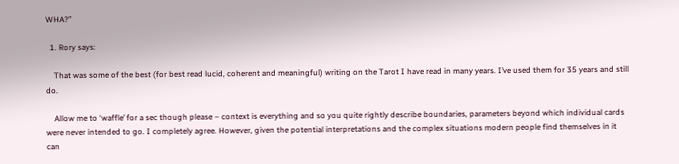WHA?”

  1. Rory says:

    That was some of the best (for best read lucid, coherent and meaningful) writing on the Tarot I have read in many years. I’ve used them for 35 years and still do.

    Allow me to ‘waffle’ for a sec though please – context is everything and so you quite rightly describe boundaries, parameters beyond which individual cards were never intended to go. I completely agree. However, given the potential interpretations and the complex situations modern people find themselves in it can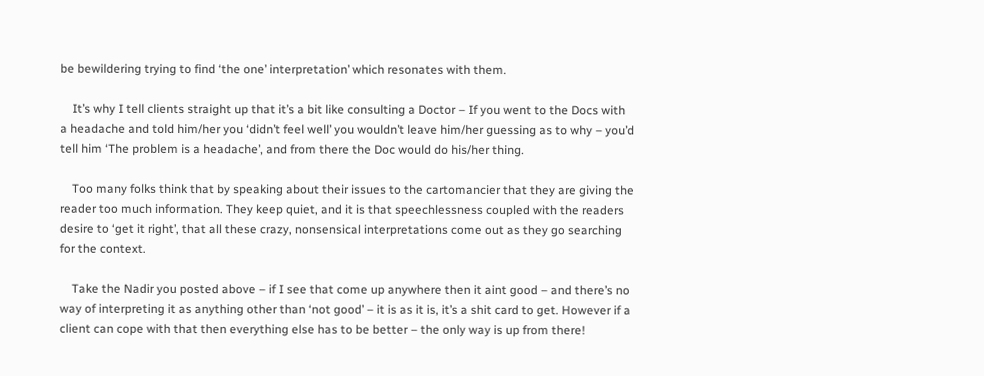be bewildering trying to find ‘the one’ interpretation’ which resonates with them.

    It’s why I tell clients straight up that it’s a bit like consulting a Doctor – If you went to the Docs with a headache and told him/her you ‘didn’t feel well’ you wouldn’t leave him/her guessing as to why – you’d tell him ‘The problem is a headache’, and from there the Doc would do his/her thing.

    Too many folks think that by speaking about their issues to the cartomancier that they are giving the reader too much information. They keep quiet, and it is that speechlessness coupled with the readers desire to ‘get it right’, that all these crazy, nonsensical interpretations come out as they go searching for the context.

    Take the Nadir you posted above – if I see that come up anywhere then it aint good – and there’s no way of interpreting it as anything other than ‘not good’ – it is as it is, it’s a shit card to get. However if a client can cope with that then everything else has to be better – the only way is up from there!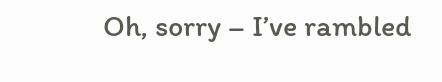Oh, sorry – I’ve rambled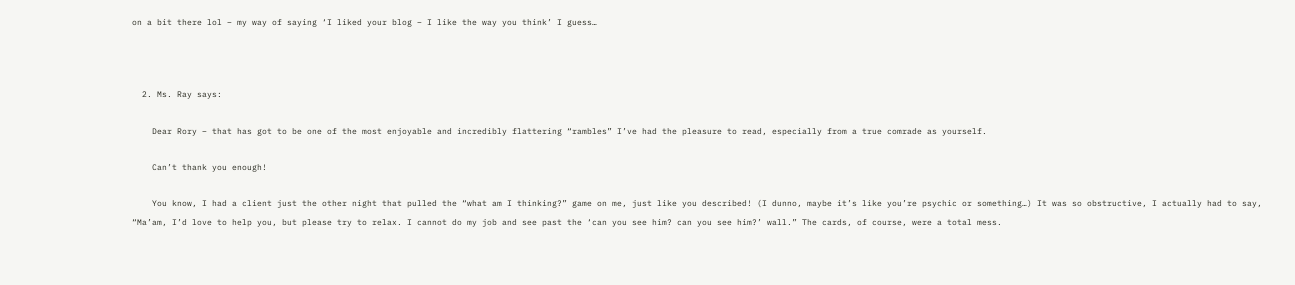on a bit there lol – my way of saying ‘I liked your blog – I like the way you think’ I guess…



  2. Ms. Ray says:

    Dear Rory – that has got to be one of the most enjoyable and incredibly flattering “rambles” I’ve had the pleasure to read, especially from a true comrade as yourself.

    Can’t thank you enough!

    You know, I had a client just the other night that pulled the “what am I thinking?” game on me, just like you described! (I dunno, maybe it’s like you’re psychic or something…) It was so obstructive, I actually had to say, “Ma’am, I’d love to help you, but please try to relax. I cannot do my job and see past the ‘can you see him? can you see him?’ wall.” The cards, of course, were a total mess.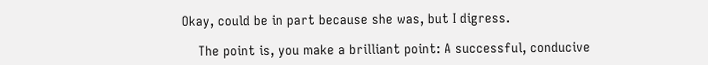Okay, could be in part because she was, but I digress.

    The point is, you make a brilliant point: A successful, conducive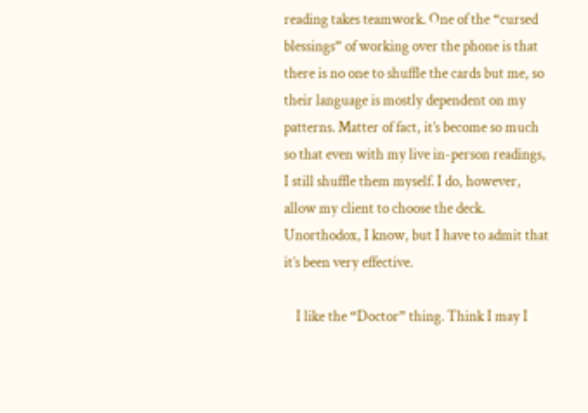reading takes teamwork. One of the “cursed blessings” of working over the phone is that there is no one to shuffle the cards but me, so their language is mostly dependent on my patterns. Matter of fact, it’s become so much so that even with my live in-person readings, I still shuffle them myself. I do, however, allow my client to choose the deck. Unorthodox, I know, but I have to admit that it’s been very effective.

    I like the “Doctor” thing. Think I may I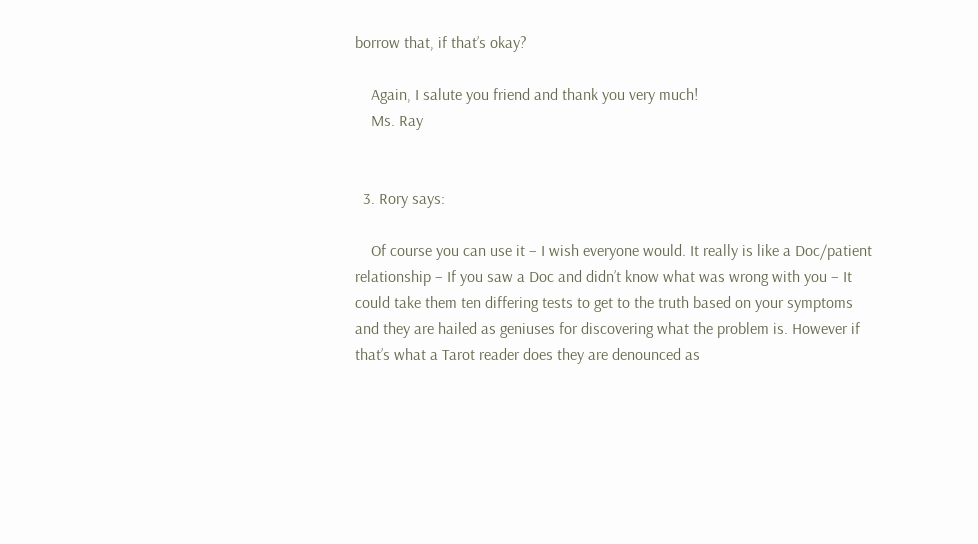borrow that, if that’s okay?

    Again, I salute you friend and thank you very much!
    Ms. Ray


  3. Rory says:

    Of course you can use it – I wish everyone would. It really is like a Doc/patient relationship – If you saw a Doc and didn’t know what was wrong with you – It could take them ten differing tests to get to the truth based on your symptoms and they are hailed as geniuses for discovering what the problem is. However if that’s what a Tarot reader does they are denounced as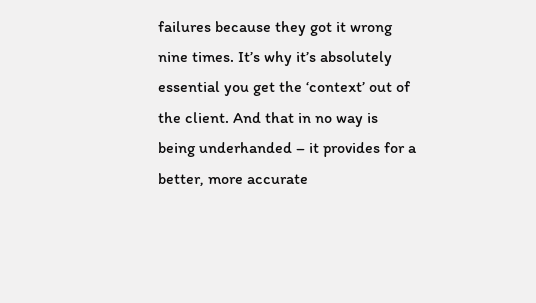failures because they got it wrong nine times. It’s why it’s absolutely essential you get the ‘context’ out of the client. And that in no way is being underhanded – it provides for a better, more accurate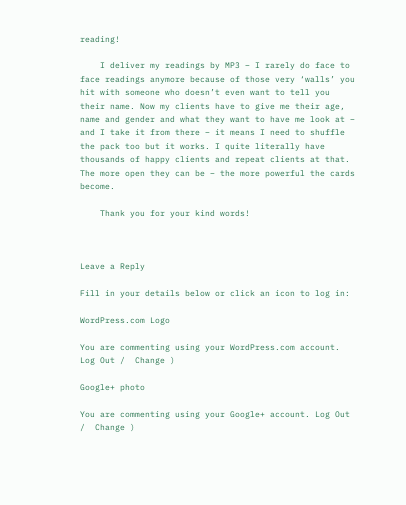reading!

    I deliver my readings by MP3 – I rarely do face to face readings anymore because of those very ‘walls’ you hit with someone who doesn’t even want to tell you their name. Now my clients have to give me their age, name and gender and what they want to have me look at – and I take it from there – it means I need to shuffle the pack too but it works. I quite literally have thousands of happy clients and repeat clients at that. The more open they can be – the more powerful the cards become.

    Thank you for your kind words!



Leave a Reply

Fill in your details below or click an icon to log in:

WordPress.com Logo

You are commenting using your WordPress.com account. Log Out /  Change )

Google+ photo

You are commenting using your Google+ account. Log Out /  Change )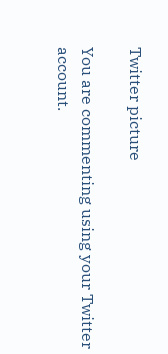Twitter picture

You are commenting using your Twitter account.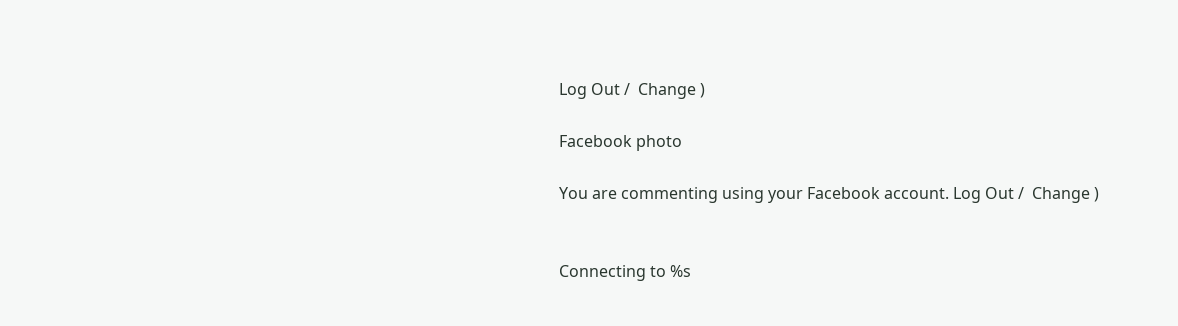Log Out /  Change )

Facebook photo

You are commenting using your Facebook account. Log Out /  Change )


Connecting to %s